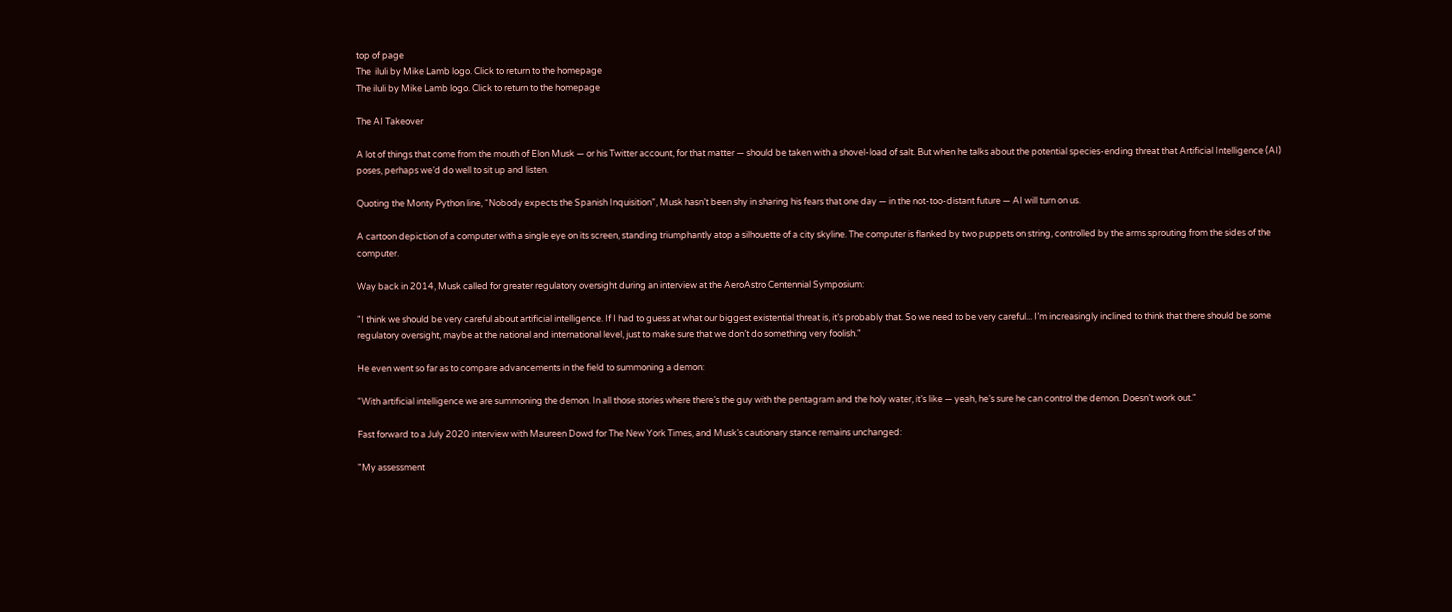top of page
The  iluli by Mike Lamb logo. Click to return to the homepage
The iluli by Mike Lamb logo. Click to return to the homepage

The AI Takeover

A lot of things that come from the mouth of Elon Musk — or his Twitter account, for that matter — should be taken with a shovel-load of salt. But when he talks about the potential species-ending threat that Artificial Intelligence (AI) poses, perhaps we’d do well to sit up and listen.

Quoting the Monty Python line, “Nobody expects the Spanish Inquisition”, Musk hasn’t been shy in sharing his fears that one day — in the not-too-distant future — AI will turn on us.

A cartoon depiction of a computer with a single eye on its screen, standing triumphantly atop a silhouette of a city skyline. The computer is flanked by two puppets on string, controlled by the arms sprouting from the sides of the computer.

Way back in 2014, Musk called for greater regulatory oversight during an interview at the AeroAstro Centennial Symposium:

"I think we should be very careful about artificial intelligence. If I had to guess at what our biggest existential threat is, it’s probably that. So we need to be very careful... I’m increasingly inclined to think that there should be some regulatory oversight, maybe at the national and international level, just to make sure that we don’t do something very foolish."

He even went so far as to compare advancements in the field to summoning a demon:

"With artificial intelligence we are summoning the demon. In all those stories where there’s the guy with the pentagram and the holy water, it’s like — yeah, he’s sure he can control the demon. Doesn’t work out."

Fast forward to a July 2020 interview with Maureen Dowd for The New York Times, and Musk’s cautionary stance remains unchanged:

"My assessment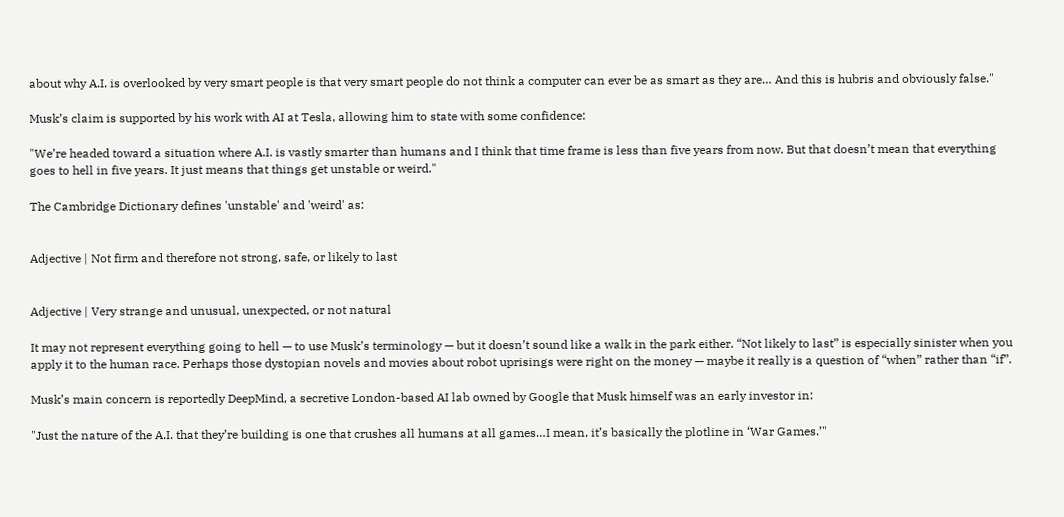about why A.I. is overlooked by very smart people is that very smart people do not think a computer can ever be as smart as they are… And this is hubris and obviously false."

Musk’s claim is supported by his work with AI at Tesla, allowing him to state with some confidence:

"We’re headed toward a situation where A.I. is vastly smarter than humans and I think that time frame is less than five years from now. But that doesn’t mean that everything goes to hell in five years. It just means that things get unstable or weird."

The Cambridge Dictionary defines 'unstable' and 'weird' as:


Adjective | Not firm and therefore not strong, safe, or likely to last


Adjective | Very strange and unusual, unexpected, or not natural

It may not represent everything going to hell — to use Musk’s terminology — but it doesn’t sound like a walk in the park either. “Not likely to last” is especially sinister when you apply it to the human race. Perhaps those dystopian novels and movies about robot uprisings were right on the money — maybe it really is a question of “when” rather than “if”.

Musk’s main concern is reportedly DeepMind, a secretive London-based AI lab owned by Google that Musk himself was an early investor in:

"Just the nature of the A.I. that they’re building is one that crushes all humans at all games…I mean, it’s basically the plotline in ‘War Games.’"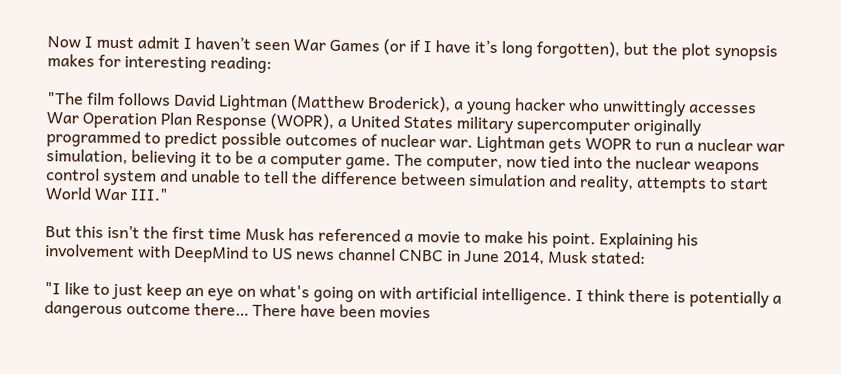Now I must admit I haven’t seen War Games (or if I have it’s long forgotten), but the plot synopsis makes for interesting reading:

"The film follows David Lightman (Matthew Broderick), a young hacker who unwittingly accesses War Operation Plan Response (WOPR), a United States military supercomputer originally programmed to predict possible outcomes of nuclear war. Lightman gets WOPR to run a nuclear war simulation, believing it to be a computer game. The computer, now tied into the nuclear weapons control system and unable to tell the difference between simulation and reality, attempts to start World War III."

But this isn’t the first time Musk has referenced a movie to make his point. Explaining his involvement with DeepMind to US news channel CNBC in June 2014, Musk stated:

"I like to just keep an eye on what's going on with artificial intelligence. I think there is potentially a dangerous outcome there… There have been movies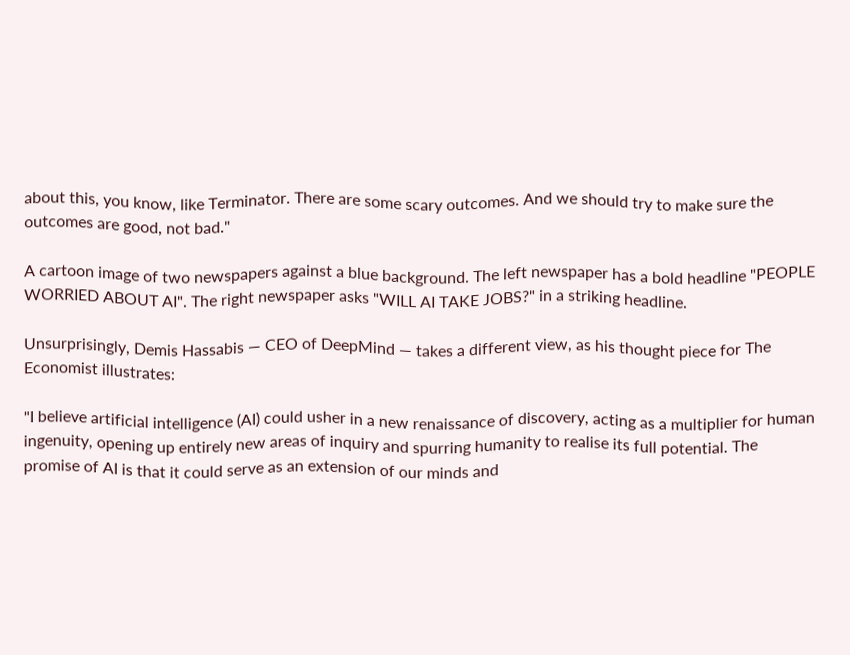about this, you know, like Terminator. There are some scary outcomes. And we should try to make sure the outcomes are good, not bad."

A cartoon image of two newspapers against a blue background. The left newspaper has a bold headline "PEOPLE WORRIED ABOUT AI". The right newspaper asks "WILL AI TAKE JOBS?" in a striking headline.

Unsurprisingly, Demis Hassabis — CEO of DeepMind — takes a different view, as his thought piece for The Economist illustrates:

"I believe artificial intelligence (AI) could usher in a new renaissance of discovery, acting as a multiplier for human ingenuity, opening up entirely new areas of inquiry and spurring humanity to realise its full potential. The promise of AI is that it could serve as an extension of our minds and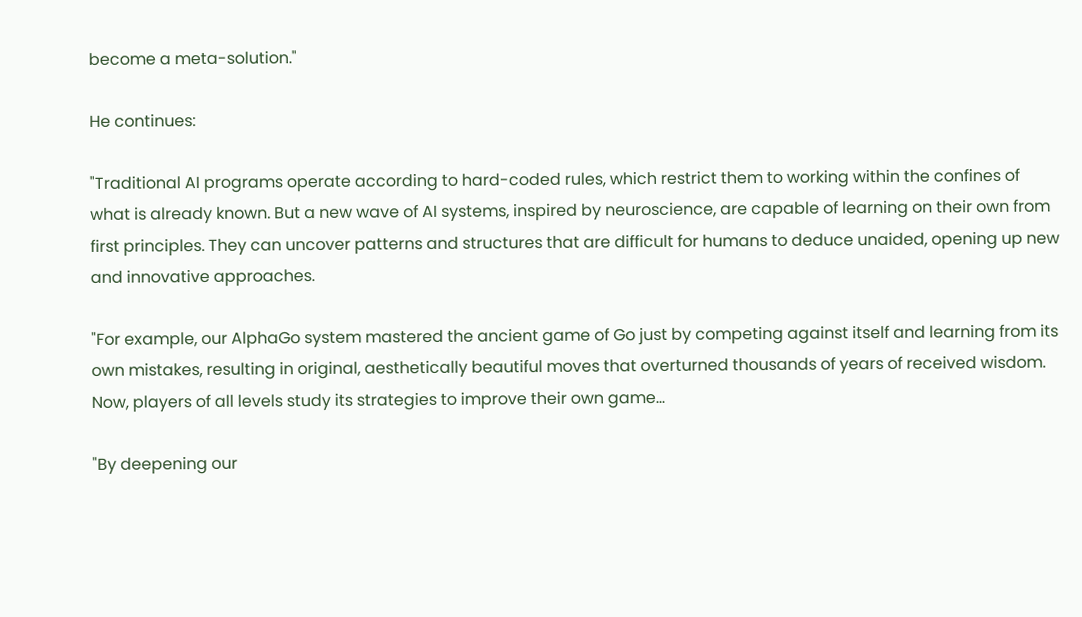become a meta-solution."

He continues:

"Traditional AI programs operate according to hard-coded rules, which restrict them to working within the confines of what is already known. But a new wave of AI systems, inspired by neuroscience, are capable of learning on their own from first principles. They can uncover patterns and structures that are difficult for humans to deduce unaided, opening up new and innovative approaches.

"For example, our AlphaGo system mastered the ancient game of Go just by competing against itself and learning from its own mistakes, resulting in original, aesthetically beautiful moves that overturned thousands of years of received wisdom. Now, players of all levels study its strategies to improve their own game…

"By deepening our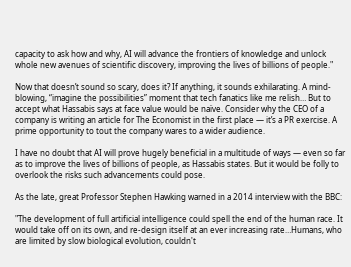capacity to ask how and why, AI will advance the frontiers of knowledge and unlock whole new avenues of scientific discovery, improving the lives of billions of people."

Now that doesn’t sound so scary, does it? If anything, it sounds exhilarating. A mind-blowing, “imagine the possibilities” moment that tech fanatics like me relish… But to accept what Hassabis says at face value would be naïve. Consider why the CEO of a company is writing an article for The Economist in the first place — it’s a PR exercise. A prime opportunity to tout the company wares to a wider audience.

I have no doubt that AI will prove hugely beneficial in a multitude of ways — even so far as to improve the lives of billions of people, as Hassabis states. But it would be folly to overlook the risks such advancements could pose.

As the late, great Professor Stephen Hawking warned in a 2014 interview with the BBC:

"The development of full artificial intelligence could spell the end of the human race. It would take off on its own, and re-design itself at an ever increasing rate…Humans, who are limited by slow biological evolution, couldn't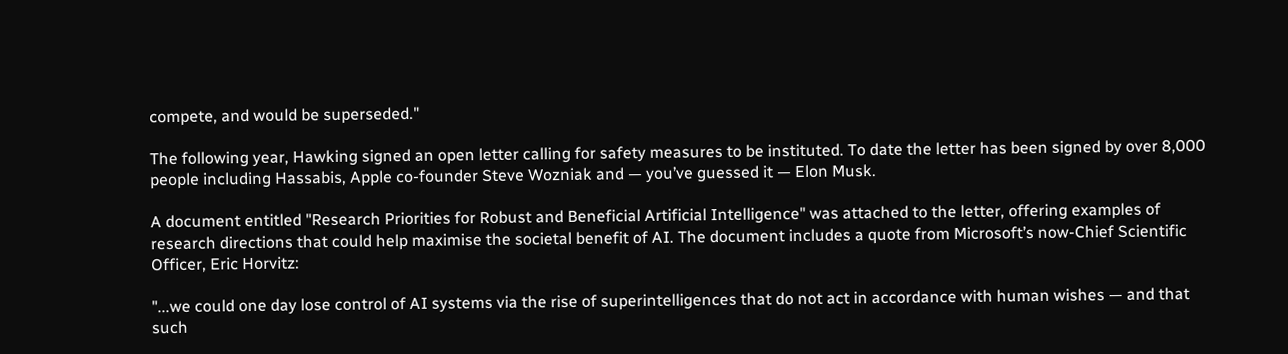compete, and would be superseded."

The following year, Hawking signed an open letter calling for safety measures to be instituted. To date the letter has been signed by over 8,000 people including Hassabis, Apple co-founder Steve Wozniak and — you’ve guessed it — Elon Musk.

A document entitled "Research Priorities for Robust and Beneficial Artificial Intelligence" was attached to the letter, offering examples of research directions that could help maximise the societal benefit of AI. The document includes a quote from Microsoft’s now-Chief Scientific Officer, Eric Horvitz:

"...we could one day lose control of AI systems via the rise of superintelligences that do not act in accordance with human wishes — and that such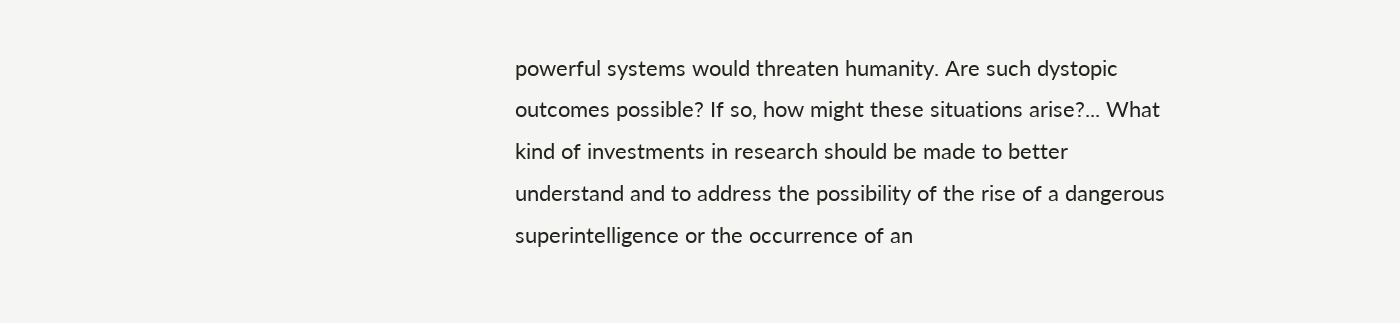powerful systems would threaten humanity. Are such dystopic outcomes possible? If so, how might these situations arise?... What kind of investments in research should be made to better understand and to address the possibility of the rise of a dangerous superintelligence or the occurrence of an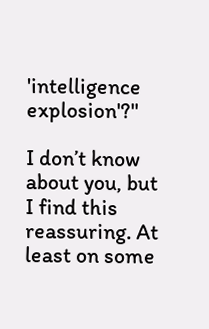'intelligence explosion'?"

I don’t know about you, but I find this reassuring. At least on some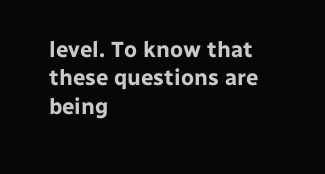level. To know that these questions are being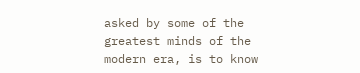asked by some of the greatest minds of the modern era, is to know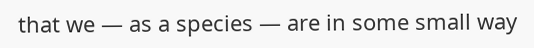that we — as a species — are in some small way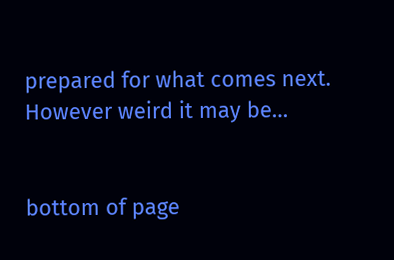prepared for what comes next. However weird it may be…


bottom of page